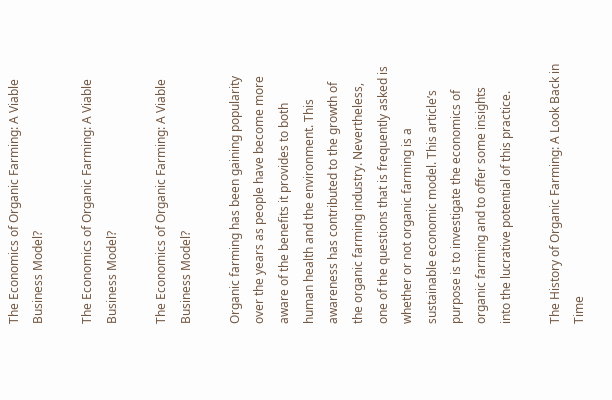The Economics of Organic Farming: A Viable Business Model?

The Economics of Organic Farming: A Viable Business Model?

The Economics of Organic Farming: A Viable Business Model?

Organic farming has been gaining popularity over the years as people have become more aware of the benefits it provides to both human health and the environment. This awareness has contributed to the growth of the organic farming industry. Nevertheless, one of the questions that is frequently asked is whether or not organic farming is a sustainable economic model. This article’s purpose is to investigate the economics of organic farming and to offer some insights into the lucrative potential of this practice.

The History of Organic Farming: A Look Back in Time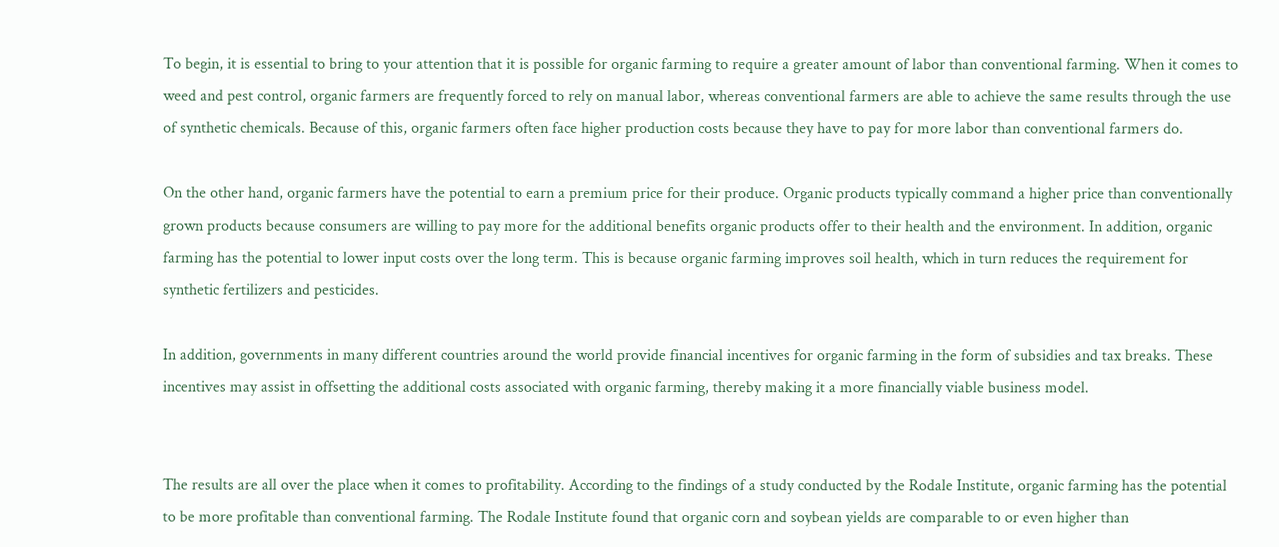To begin, it is essential to bring to your attention that it is possible for organic farming to require a greater amount of labor than conventional farming. When it comes to weed and pest control, organic farmers are frequently forced to rely on manual labor, whereas conventional farmers are able to achieve the same results through the use of synthetic chemicals. Because of this, organic farmers often face higher production costs because they have to pay for more labor than conventional farmers do.

On the other hand, organic farmers have the potential to earn a premium price for their produce. Organic products typically command a higher price than conventionally grown products because consumers are willing to pay more for the additional benefits organic products offer to their health and the environment. In addition, organic farming has the potential to lower input costs over the long term. This is because organic farming improves soil health, which in turn reduces the requirement for synthetic fertilizers and pesticides.

In addition, governments in many different countries around the world provide financial incentives for organic farming in the form of subsidies and tax breaks. These incentives may assist in offsetting the additional costs associated with organic farming, thereby making it a more financially viable business model.


The results are all over the place when it comes to profitability. According to the findings of a study conducted by the Rodale Institute, organic farming has the potential to be more profitable than conventional farming. The Rodale Institute found that organic corn and soybean yields are comparable to or even higher than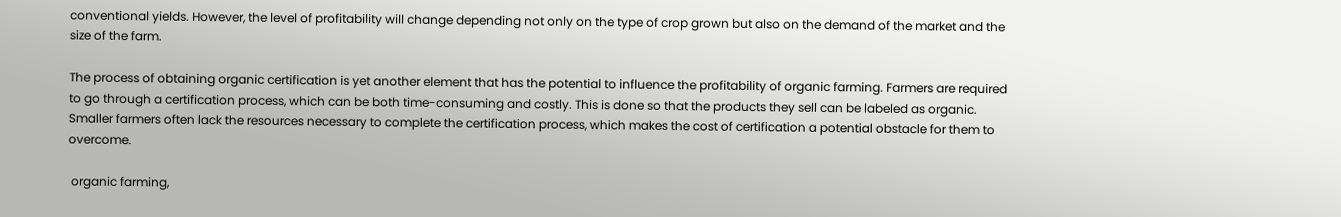conventional yields. However, the level of profitability will change depending not only on the type of crop grown but also on the demand of the market and the size of the farm.

The process of obtaining organic certification is yet another element that has the potential to influence the profitability of organic farming. Farmers are required to go through a certification process, which can be both time-consuming and costly. This is done so that the products they sell can be labeled as organic. Smaller farmers often lack the resources necessary to complete the certification process, which makes the cost of certification a potential obstacle for them to overcome.

 organic farming,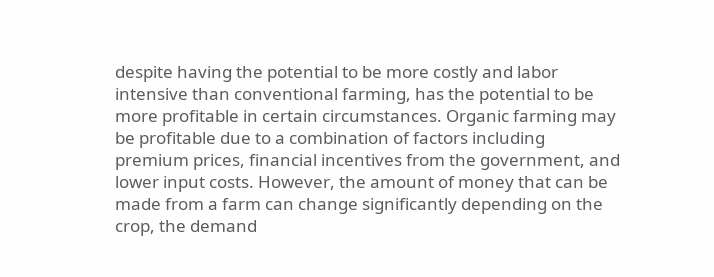despite having the potential to be more costly and labor intensive than conventional farming, has the potential to be more profitable in certain circumstances. Organic farming may be profitable due to a combination of factors including premium prices, financial incentives from the government, and lower input costs. However, the amount of money that can be made from a farm can change significantly depending on the crop, the demand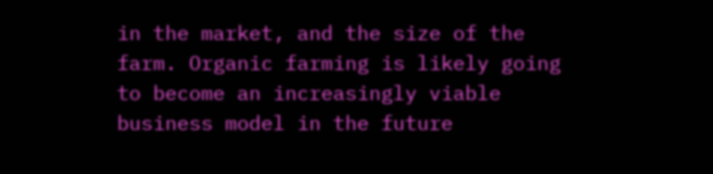in the market, and the size of the farm. Organic farming is likely going to become an increasingly viable business model in the future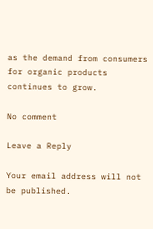as the demand from consumers for organic products continues to grow.

No comment

Leave a Reply

Your email address will not be published.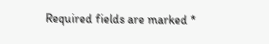Required fields are marked *